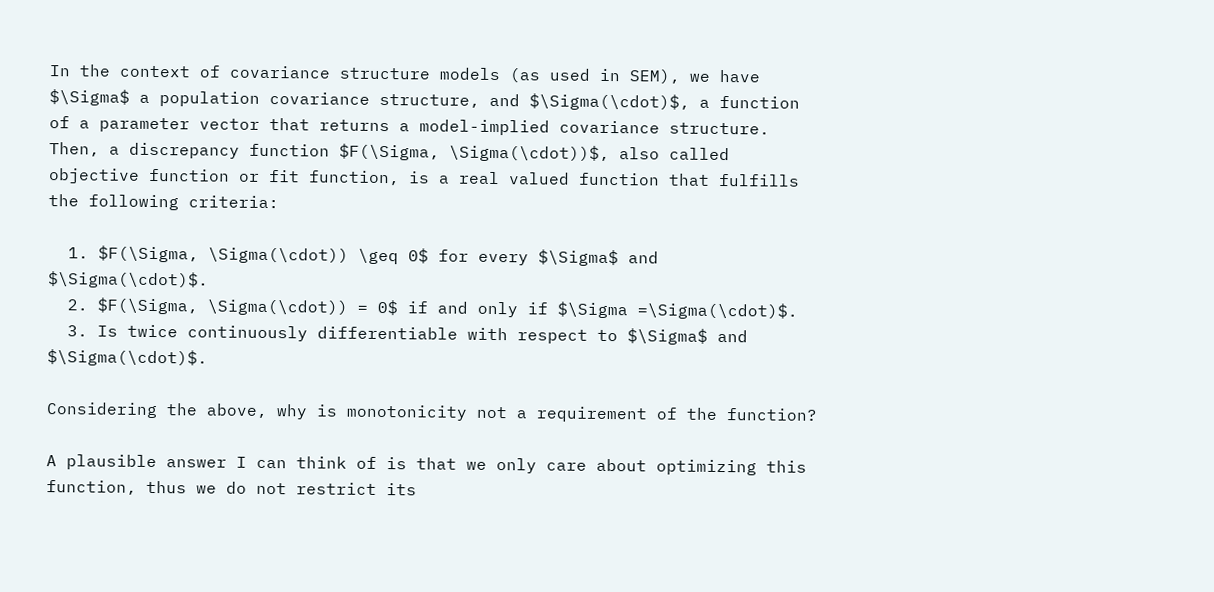In the context of covariance structure models (as used in SEM), we have $\Sigma$ a population covariance structure, and $\Sigma(\cdot)$, a function of a parameter vector that returns a model-implied covariance structure. Then, a discrepancy function $F(\Sigma, \Sigma(\cdot))$, also called objective function or fit function, is a real valued function that fulfills the following criteria:

  1. $F(\Sigma, \Sigma(\cdot)) \geq 0$ for every $\Sigma$ and $\Sigma(\cdot)$.
  2. $F(\Sigma, \Sigma(\cdot)) = 0$ if and only if $\Sigma =\Sigma(\cdot)$.
  3. Is twice continuously differentiable with respect to $\Sigma$ and $\Sigma(\cdot)$.

Considering the above, why is monotonicity not a requirement of the function?

A plausible answer I can think of is that we only care about optimizing this function, thus we do not restrict its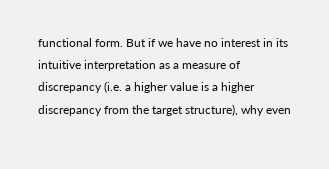functional form. But if we have no interest in its intuitive interpretation as a measure of discrepancy (i.e. a higher value is a higher discrepancy from the target structure), why even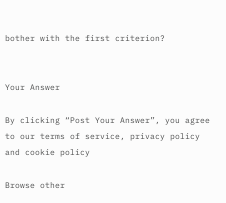bother with the first criterion?


Your Answer

By clicking “Post Your Answer”, you agree to our terms of service, privacy policy and cookie policy

Browse other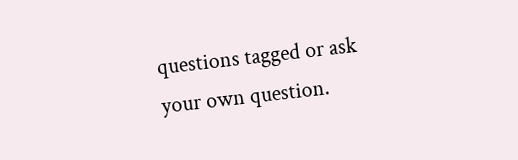questions tagged or ask your own question.